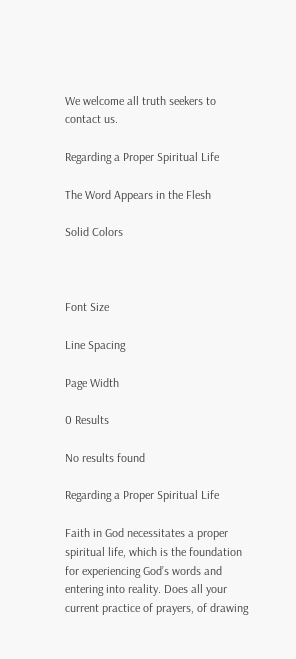We welcome all truth seekers to contact us.

Regarding a Proper Spiritual Life

The Word Appears in the Flesh

Solid Colors



Font Size

Line Spacing

Page Width

0 Results

No results found

Regarding a Proper Spiritual Life

Faith in God necessitates a proper spiritual life, which is the foundation for experiencing God’s words and entering into reality. Does all your current practice of prayers, of drawing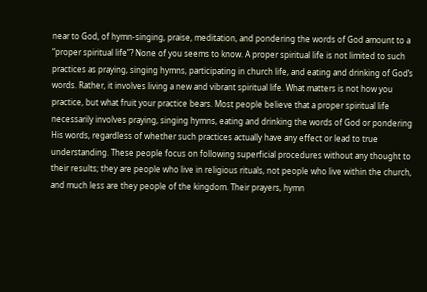near to God, of hymn-singing, praise, meditation, and pondering the words of God amount to a “proper spiritual life”? None of you seems to know. A proper spiritual life is not limited to such practices as praying, singing hymns, participating in church life, and eating and drinking of God’s words. Rather, it involves living a new and vibrant spiritual life. What matters is not how you practice, but what fruit your practice bears. Most people believe that a proper spiritual life necessarily involves praying, singing hymns, eating and drinking the words of God or pondering His words, regardless of whether such practices actually have any effect or lead to true understanding. These people focus on following superficial procedures without any thought to their results; they are people who live in religious rituals, not people who live within the church, and much less are they people of the kingdom. Their prayers, hymn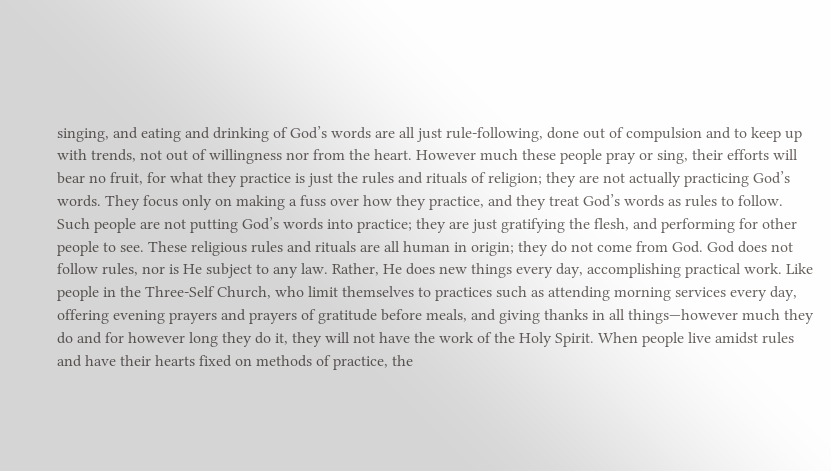singing, and eating and drinking of God’s words are all just rule-following, done out of compulsion and to keep up with trends, not out of willingness nor from the heart. However much these people pray or sing, their efforts will bear no fruit, for what they practice is just the rules and rituals of religion; they are not actually practicing God’s words. They focus only on making a fuss over how they practice, and they treat God’s words as rules to follow. Such people are not putting God’s words into practice; they are just gratifying the flesh, and performing for other people to see. These religious rules and rituals are all human in origin; they do not come from God. God does not follow rules, nor is He subject to any law. Rather, He does new things every day, accomplishing practical work. Like people in the Three-Self Church, who limit themselves to practices such as attending morning services every day, offering evening prayers and prayers of gratitude before meals, and giving thanks in all things—however much they do and for however long they do it, they will not have the work of the Holy Spirit. When people live amidst rules and have their hearts fixed on methods of practice, the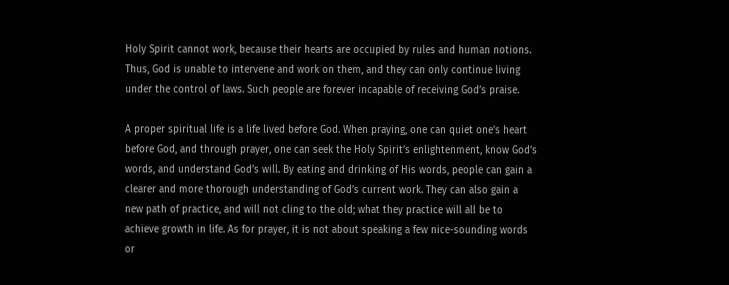Holy Spirit cannot work, because their hearts are occupied by rules and human notions. Thus, God is unable to intervene and work on them, and they can only continue living under the control of laws. Such people are forever incapable of receiving God’s praise.

A proper spiritual life is a life lived before God. When praying, one can quiet one’s heart before God, and through prayer, one can seek the Holy Spirit’s enlightenment, know God’s words, and understand God’s will. By eating and drinking of His words, people can gain a clearer and more thorough understanding of God’s current work. They can also gain a new path of practice, and will not cling to the old; what they practice will all be to achieve growth in life. As for prayer, it is not about speaking a few nice-sounding words or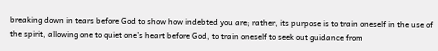breaking down in tears before God to show how indebted you are; rather, its purpose is to train oneself in the use of the spirit, allowing one to quiet one’s heart before God, to train oneself to seek out guidance from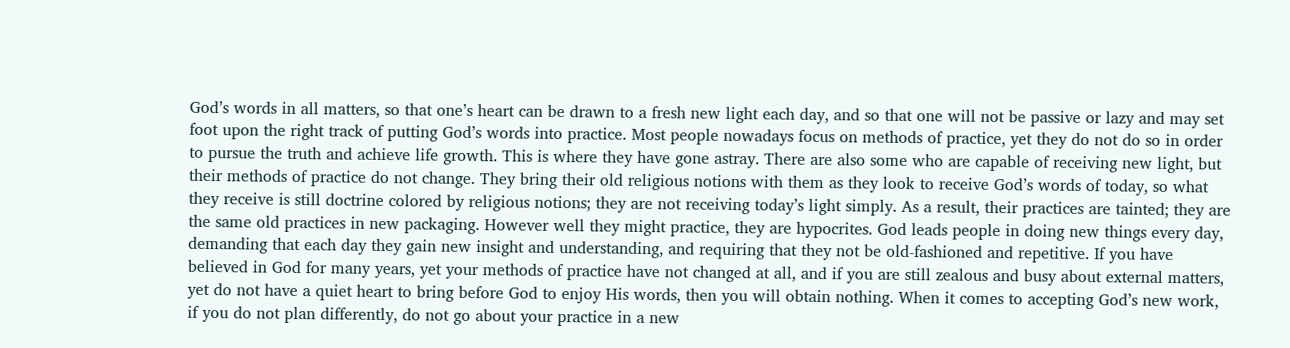God’s words in all matters, so that one’s heart can be drawn to a fresh new light each day, and so that one will not be passive or lazy and may set foot upon the right track of putting God’s words into practice. Most people nowadays focus on methods of practice, yet they do not do so in order to pursue the truth and achieve life growth. This is where they have gone astray. There are also some who are capable of receiving new light, but their methods of practice do not change. They bring their old religious notions with them as they look to receive God’s words of today, so what they receive is still doctrine colored by religious notions; they are not receiving today’s light simply. As a result, their practices are tainted; they are the same old practices in new packaging. However well they might practice, they are hypocrites. God leads people in doing new things every day, demanding that each day they gain new insight and understanding, and requiring that they not be old-fashioned and repetitive. If you have believed in God for many years, yet your methods of practice have not changed at all, and if you are still zealous and busy about external matters, yet do not have a quiet heart to bring before God to enjoy His words, then you will obtain nothing. When it comes to accepting God’s new work, if you do not plan differently, do not go about your practice in a new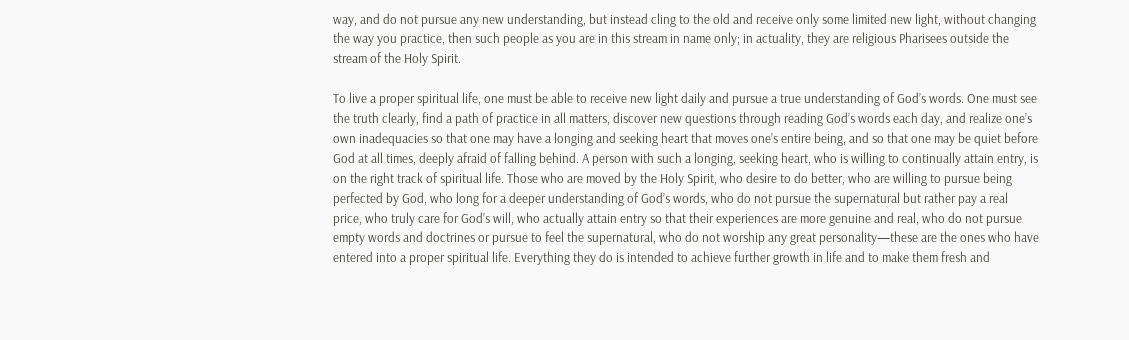way, and do not pursue any new understanding, but instead cling to the old and receive only some limited new light, without changing the way you practice, then such people as you are in this stream in name only; in actuality, they are religious Pharisees outside the stream of the Holy Spirit.

To live a proper spiritual life, one must be able to receive new light daily and pursue a true understanding of God’s words. One must see the truth clearly, find a path of practice in all matters, discover new questions through reading God’s words each day, and realize one’s own inadequacies so that one may have a longing and seeking heart that moves one’s entire being, and so that one may be quiet before God at all times, deeply afraid of falling behind. A person with such a longing, seeking heart, who is willing to continually attain entry, is on the right track of spiritual life. Those who are moved by the Holy Spirit, who desire to do better, who are willing to pursue being perfected by God, who long for a deeper understanding of God’s words, who do not pursue the supernatural but rather pay a real price, who truly care for God’s will, who actually attain entry so that their experiences are more genuine and real, who do not pursue empty words and doctrines or pursue to feel the supernatural, who do not worship any great personality—these are the ones who have entered into a proper spiritual life. Everything they do is intended to achieve further growth in life and to make them fresh and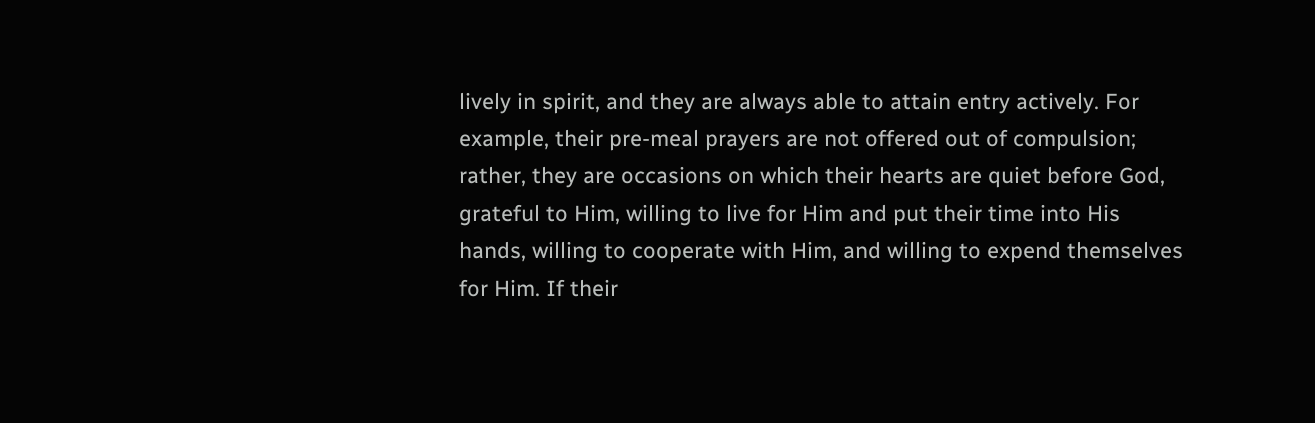lively in spirit, and they are always able to attain entry actively. For example, their pre-meal prayers are not offered out of compulsion; rather, they are occasions on which their hearts are quiet before God, grateful to Him, willing to live for Him and put their time into His hands, willing to cooperate with Him, and willing to expend themselves for Him. If their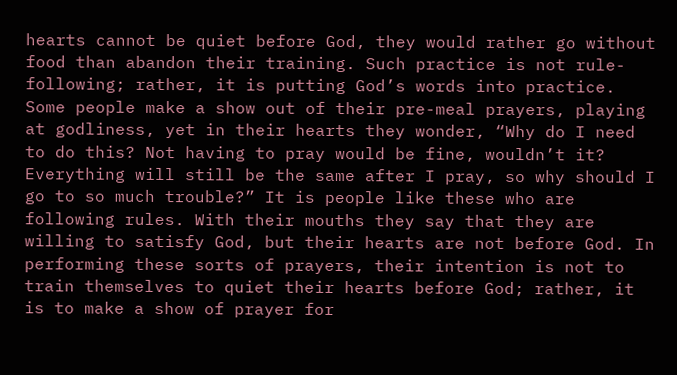hearts cannot be quiet before God, they would rather go without food than abandon their training. Such practice is not rule-following; rather, it is putting God’s words into practice. Some people make a show out of their pre-meal prayers, playing at godliness, yet in their hearts they wonder, “Why do I need to do this? Not having to pray would be fine, wouldn’t it? Everything will still be the same after I pray, so why should I go to so much trouble?” It is people like these who are following rules. With their mouths they say that they are willing to satisfy God, but their hearts are not before God. In performing these sorts of prayers, their intention is not to train themselves to quiet their hearts before God; rather, it is to make a show of prayer for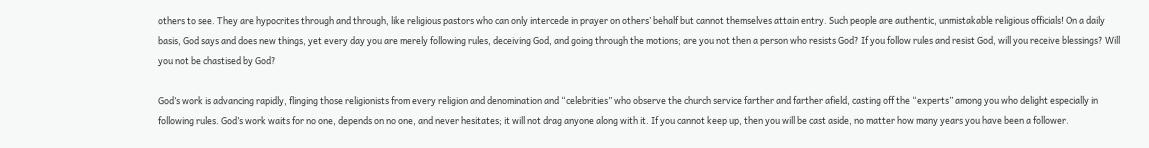others to see. They are hypocrites through and through, like religious pastors who can only intercede in prayer on others’ behalf but cannot themselves attain entry. Such people are authentic, unmistakable religious officials! On a daily basis, God says and does new things, yet every day you are merely following rules, deceiving God, and going through the motions; are you not then a person who resists God? If you follow rules and resist God, will you receive blessings? Will you not be chastised by God?

God’s work is advancing rapidly, flinging those religionists from every religion and denomination and “celebrities” who observe the church service farther and farther afield, casting off the “experts” among you who delight especially in following rules. God’s work waits for no one, depends on no one, and never hesitates; it will not drag anyone along with it. If you cannot keep up, then you will be cast aside, no matter how many years you have been a follower.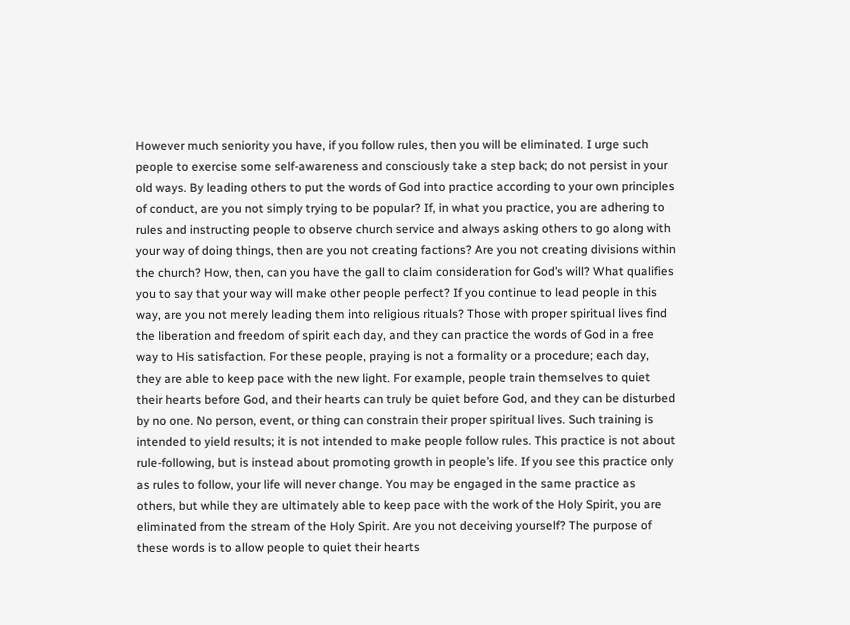However much seniority you have, if you follow rules, then you will be eliminated. I urge such people to exercise some self-awareness and consciously take a step back; do not persist in your old ways. By leading others to put the words of God into practice according to your own principles of conduct, are you not simply trying to be popular? If, in what you practice, you are adhering to rules and instructing people to observe church service and always asking others to go along with your way of doing things, then are you not creating factions? Are you not creating divisions within the church? How, then, can you have the gall to claim consideration for God’s will? What qualifies you to say that your way will make other people perfect? If you continue to lead people in this way, are you not merely leading them into religious rituals? Those with proper spiritual lives find the liberation and freedom of spirit each day, and they can practice the words of God in a free way to His satisfaction. For these people, praying is not a formality or a procedure; each day, they are able to keep pace with the new light. For example, people train themselves to quiet their hearts before God, and their hearts can truly be quiet before God, and they can be disturbed by no one. No person, event, or thing can constrain their proper spiritual lives. Such training is intended to yield results; it is not intended to make people follow rules. This practice is not about rule-following, but is instead about promoting growth in people’s life. If you see this practice only as rules to follow, your life will never change. You may be engaged in the same practice as others, but while they are ultimately able to keep pace with the work of the Holy Spirit, you are eliminated from the stream of the Holy Spirit. Are you not deceiving yourself? The purpose of these words is to allow people to quiet their hearts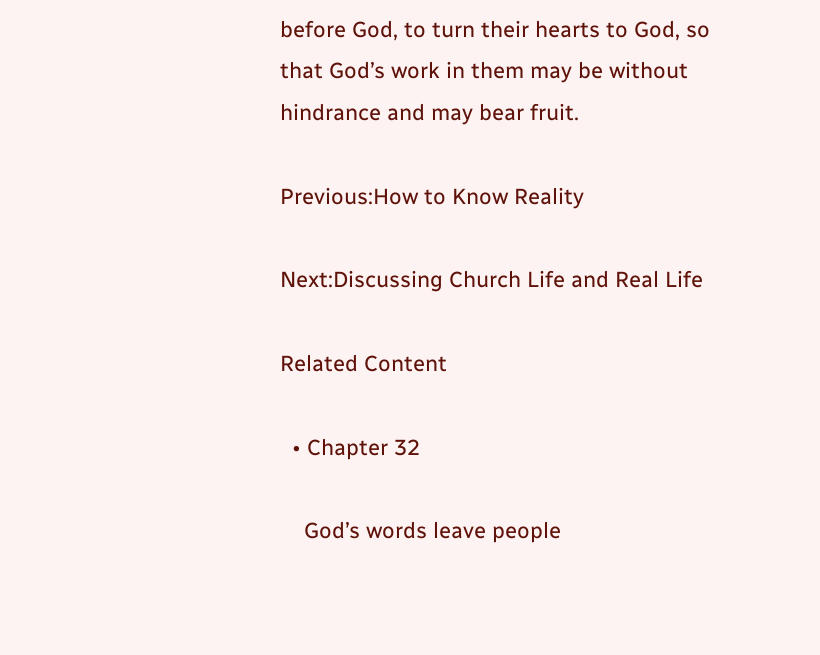before God, to turn their hearts to God, so that God’s work in them may be without hindrance and may bear fruit.

Previous:How to Know Reality

Next:Discussing Church Life and Real Life

Related Content

  • Chapter 32

    God’s words leave people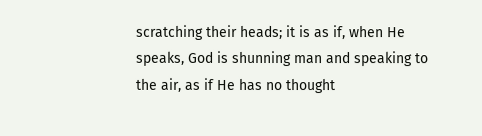scratching their heads; it is as if, when He speaks, God is shunning man and speaking to the air, as if He has no thought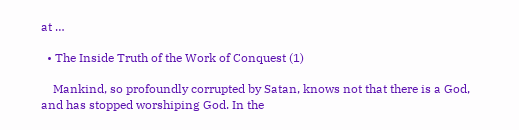at …

  • The Inside Truth of the Work of Conquest (1)

    Mankind, so profoundly corrupted by Satan, knows not that there is a God, and has stopped worshiping God. In the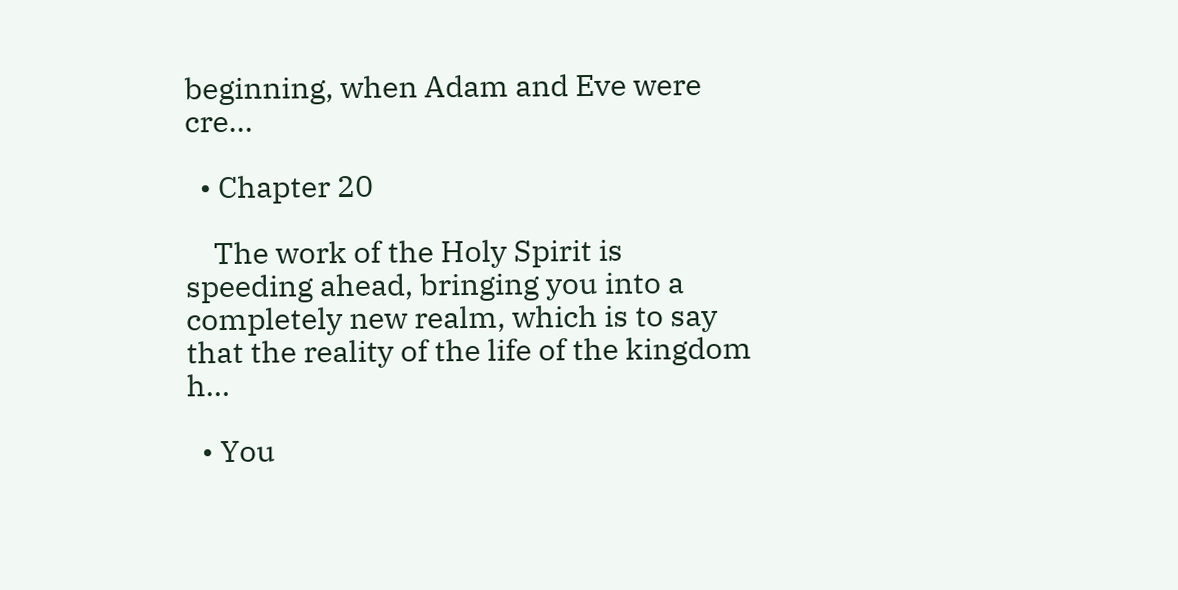beginning, when Adam and Eve were cre…

  • Chapter 20

    The work of the Holy Spirit is speeding ahead, bringing you into a completely new realm, which is to say that the reality of the life of the kingdom h…

  • You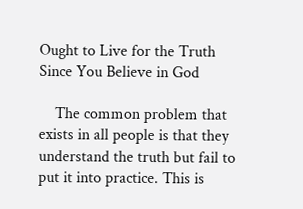Ought to Live for the Truth Since You Believe in God

    The common problem that exists in all people is that they understand the truth but fail to put it into practice. This is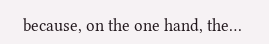because, on the one hand, the…